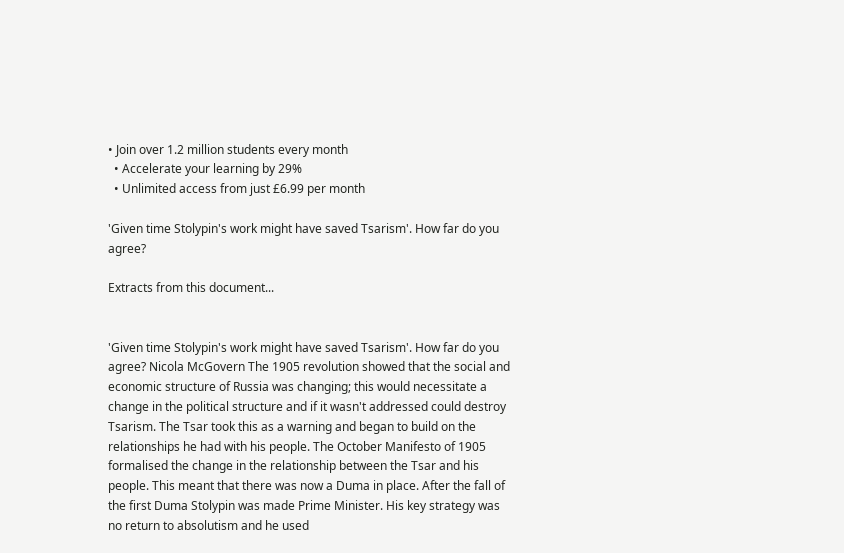• Join over 1.2 million students every month
  • Accelerate your learning by 29%
  • Unlimited access from just £6.99 per month

'Given time Stolypin's work might have saved Tsarism'. How far do you agree?

Extracts from this document...


'Given time Stolypin's work might have saved Tsarism'. How far do you agree? Nicola McGovern The 1905 revolution showed that the social and economic structure of Russia was changing; this would necessitate a change in the political structure and if it wasn't addressed could destroy Tsarism. The Tsar took this as a warning and began to build on the relationships he had with his people. The October Manifesto of 1905 formalised the change in the relationship between the Tsar and his people. This meant that there was now a Duma in place. After the fall of the first Duma Stolypin was made Prime Minister. His key strategy was no return to absolutism and he used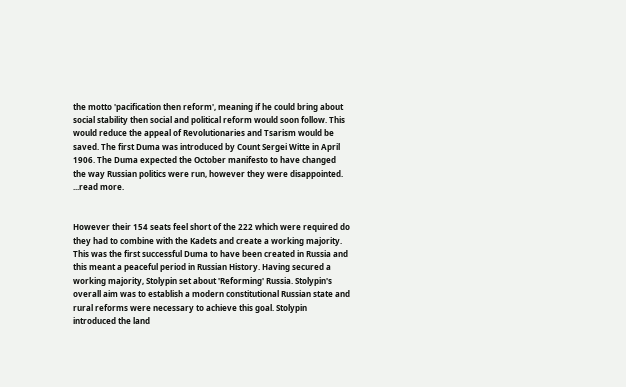the motto 'pacification then reform', meaning if he could bring about social stability then social and political reform would soon follow. This would reduce the appeal of Revolutionaries and Tsarism would be saved. The first Duma was introduced by Count Sergei Witte in April 1906. The Duma expected the October manifesto to have changed the way Russian politics were run, however they were disappointed. ...read more.


However their 154 seats feel short of the 222 which were required do they had to combine with the Kadets and create a working majority. This was the first successful Duma to have been created in Russia and this meant a peaceful period in Russian History. Having secured a working majority, Stolypin set about 'Reforming' Russia. Stolypin's overall aim was to establish a modern constitutional Russian state and rural reforms were necessary to achieve this goal. Stolypin introduced the land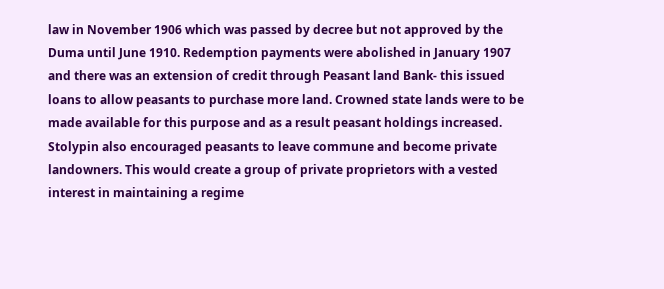law in November 1906 which was passed by decree but not approved by the Duma until June 1910. Redemption payments were abolished in January 1907 and there was an extension of credit through Peasant land Bank- this issued loans to allow peasants to purchase more land. Crowned state lands were to be made available for this purpose and as a result peasant holdings increased. Stolypin also encouraged peasants to leave commune and become private landowners. This would create a group of private proprietors with a vested interest in maintaining a regime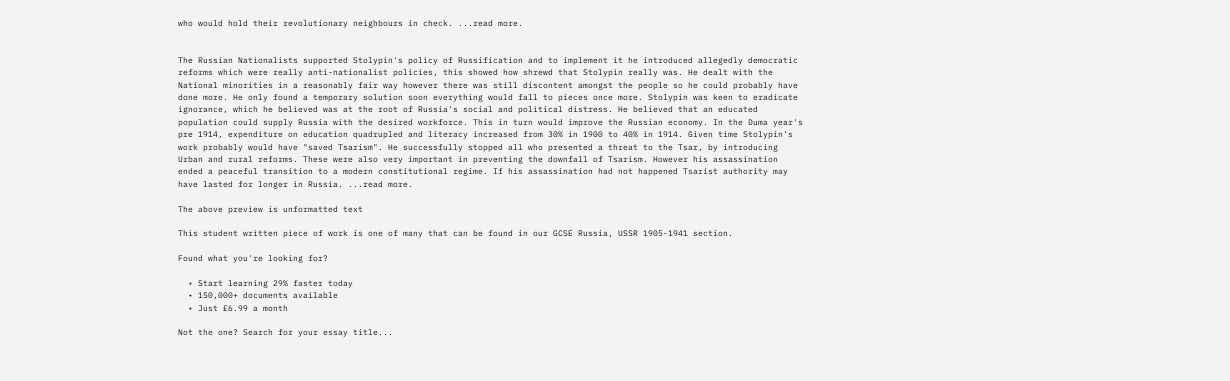who would hold their revolutionary neighbours in check. ...read more.


The Russian Nationalists supported Stolypin's policy of Russification and to implement it he introduced allegedly democratic reforms which were really anti-nationalist policies, this showed how shrewd that Stolypin really was. He dealt with the National minorities in a reasonably fair way however there was still discontent amongst the people so he could probably have done more. He only found a temporary solution soon everything would fall to pieces once more. Stolypin was keen to eradicate ignorance, which he believed was at the root of Russia's social and political distress. He believed that an educated population could supply Russia with the desired workforce. This in turn would improve the Russian economy. In the Duma year's pre 1914, expenditure on education quadrupled and literacy increased from 30% in 1900 to 40% in 1914. Given time Stolypin's work probably would have "saved Tsarism". He successfully stopped all who presented a threat to the Tsar, by introducing Urban and rural reforms. These were also very important in preventing the downfall of Tsarism. However his assassination ended a peaceful transition to a modern constitutional regime. If his assassination had not happened Tsarist authority may have lasted for longer in Russia. ...read more.

The above preview is unformatted text

This student written piece of work is one of many that can be found in our GCSE Russia, USSR 1905-1941 section.

Found what you're looking for?

  • Start learning 29% faster today
  • 150,000+ documents available
  • Just £6.99 a month

Not the one? Search for your essay title...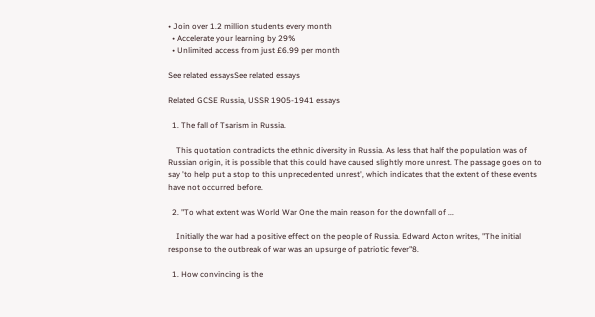• Join over 1.2 million students every month
  • Accelerate your learning by 29%
  • Unlimited access from just £6.99 per month

See related essaysSee related essays

Related GCSE Russia, USSR 1905-1941 essays

  1. The fall of Tsarism in Russia.

    This quotation contradicts the ethnic diversity in Russia. As less that half the population was of Russian origin, it is possible that this could have caused slightly more unrest. The passage goes on to say 'to help put a stop to this unprecedented unrest', which indicates that the extent of these events have not occurred before.

  2. "To what extent was World War One the main reason for the downfall of ...

    Initially the war had a positive effect on the people of Russia. Edward Acton writes, "The initial response to the outbreak of war was an upsurge of patriotic fever"8.

  1. How convincing is the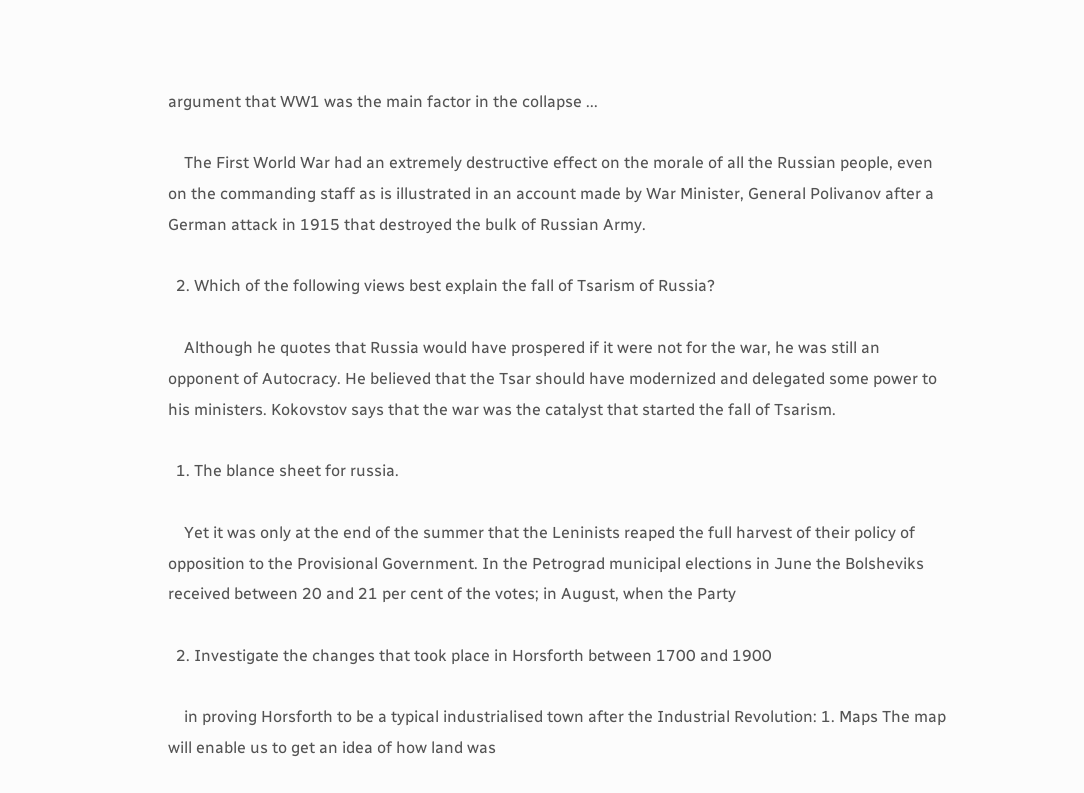argument that WW1 was the main factor in the collapse ...

    The First World War had an extremely destructive effect on the morale of all the Russian people, even on the commanding staff as is illustrated in an account made by War Minister, General Polivanov after a German attack in 1915 that destroyed the bulk of Russian Army.

  2. Which of the following views best explain the fall of Tsarism of Russia?

    Although he quotes that Russia would have prospered if it were not for the war, he was still an opponent of Autocracy. He believed that the Tsar should have modernized and delegated some power to his ministers. Kokovstov says that the war was the catalyst that started the fall of Tsarism.

  1. The blance sheet for russia.

    Yet it was only at the end of the summer that the Leninists reaped the full harvest of their policy of opposition to the Provisional Government. In the Petrograd municipal elections in June the Bolsheviks received between 20 and 21 per cent of the votes; in August, when the Party

  2. Investigate the changes that took place in Horsforth between 1700 and 1900

    in proving Horsforth to be a typical industrialised town after the Industrial Revolution: 1. Maps The map will enable us to get an idea of how land was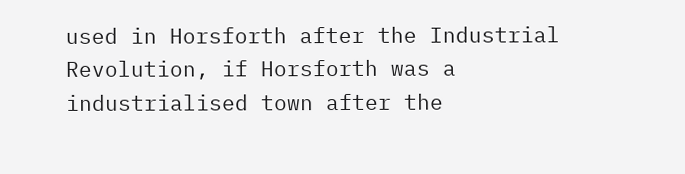used in Horsforth after the Industrial Revolution, if Horsforth was a industrialised town after the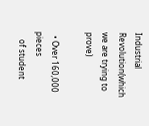Industrial Revolution(which we are trying to prove)

  • Over 160,000 pieces
    of student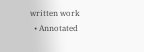written work
  • Annotated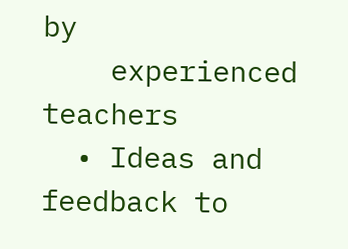by
    experienced teachers
  • Ideas and feedback to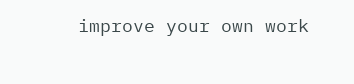improve your own work